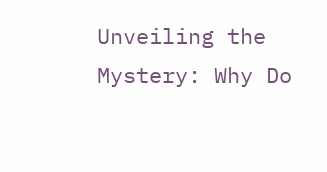Unveiling the Mystery: Why Do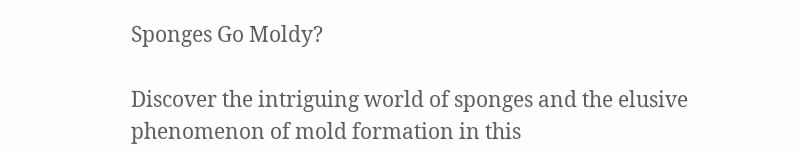Sponges Go Moldy?

Discover the intriguing world of sponges and the elusive phenomenon of mold formation in this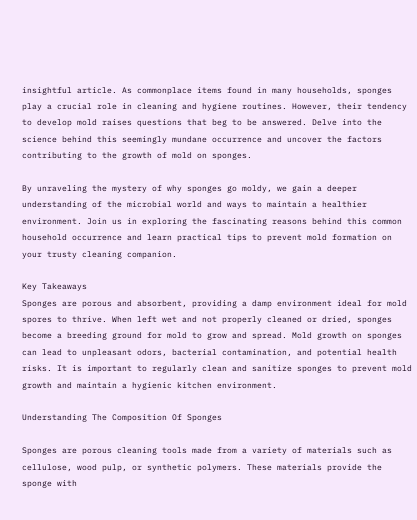insightful article. As commonplace items found in many households, sponges play a crucial role in cleaning and hygiene routines. However, their tendency to develop mold raises questions that beg to be answered. Delve into the science behind this seemingly mundane occurrence and uncover the factors contributing to the growth of mold on sponges.

By unraveling the mystery of why sponges go moldy, we gain a deeper understanding of the microbial world and ways to maintain a healthier environment. Join us in exploring the fascinating reasons behind this common household occurrence and learn practical tips to prevent mold formation on your trusty cleaning companion.

Key Takeaways
Sponges are porous and absorbent, providing a damp environment ideal for mold spores to thrive. When left wet and not properly cleaned or dried, sponges become a breeding ground for mold to grow and spread. Mold growth on sponges can lead to unpleasant odors, bacterial contamination, and potential health risks. It is important to regularly clean and sanitize sponges to prevent mold growth and maintain a hygienic kitchen environment.

Understanding The Composition Of Sponges

Sponges are porous cleaning tools made from a variety of materials such as cellulose, wood pulp, or synthetic polymers. These materials provide the sponge with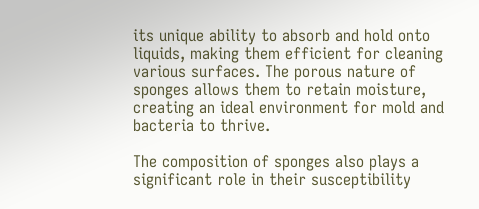its unique ability to absorb and hold onto liquids, making them efficient for cleaning various surfaces. The porous nature of sponges allows them to retain moisture, creating an ideal environment for mold and bacteria to thrive.

The composition of sponges also plays a significant role in their susceptibility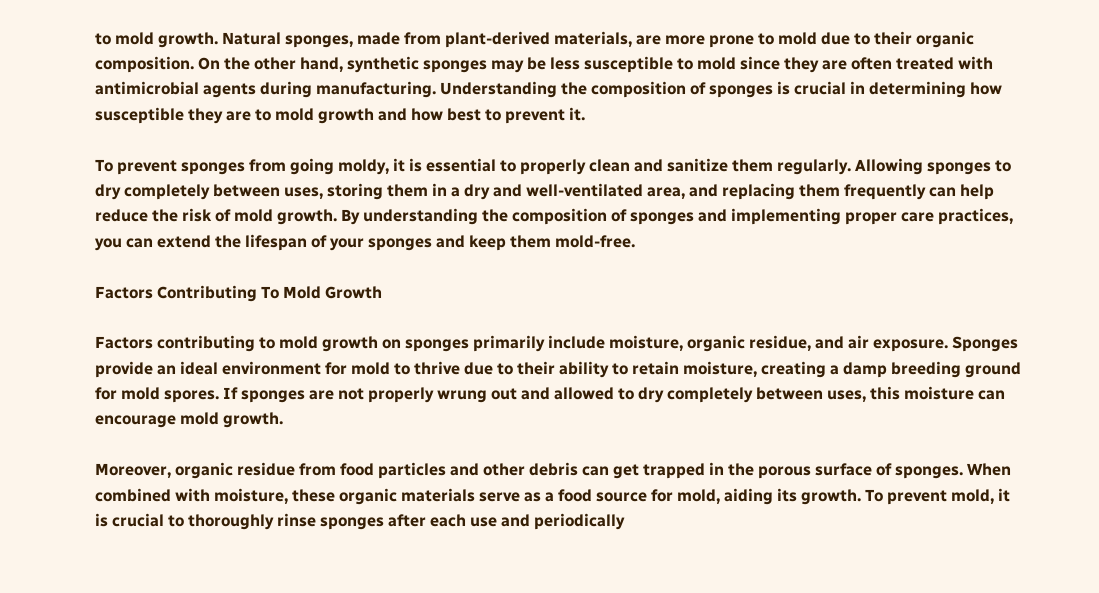to mold growth. Natural sponges, made from plant-derived materials, are more prone to mold due to their organic composition. On the other hand, synthetic sponges may be less susceptible to mold since they are often treated with antimicrobial agents during manufacturing. Understanding the composition of sponges is crucial in determining how susceptible they are to mold growth and how best to prevent it.

To prevent sponges from going moldy, it is essential to properly clean and sanitize them regularly. Allowing sponges to dry completely between uses, storing them in a dry and well-ventilated area, and replacing them frequently can help reduce the risk of mold growth. By understanding the composition of sponges and implementing proper care practices, you can extend the lifespan of your sponges and keep them mold-free.

Factors Contributing To Mold Growth

Factors contributing to mold growth on sponges primarily include moisture, organic residue, and air exposure. Sponges provide an ideal environment for mold to thrive due to their ability to retain moisture, creating a damp breeding ground for mold spores. If sponges are not properly wrung out and allowed to dry completely between uses, this moisture can encourage mold growth.

Moreover, organic residue from food particles and other debris can get trapped in the porous surface of sponges. When combined with moisture, these organic materials serve as a food source for mold, aiding its growth. To prevent mold, it is crucial to thoroughly rinse sponges after each use and periodically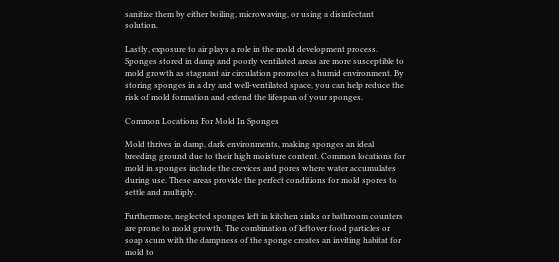sanitize them by either boiling, microwaving, or using a disinfectant solution.

Lastly, exposure to air plays a role in the mold development process. Sponges stored in damp and poorly ventilated areas are more susceptible to mold growth as stagnant air circulation promotes a humid environment. By storing sponges in a dry and well-ventilated space, you can help reduce the risk of mold formation and extend the lifespan of your sponges.

Common Locations For Mold In Sponges

Mold thrives in damp, dark environments, making sponges an ideal breeding ground due to their high moisture content. Common locations for mold in sponges include the crevices and pores where water accumulates during use. These areas provide the perfect conditions for mold spores to settle and multiply.

Furthermore, neglected sponges left in kitchen sinks or bathroom counters are prone to mold growth. The combination of leftover food particles or soap scum with the dampness of the sponge creates an inviting habitat for mold to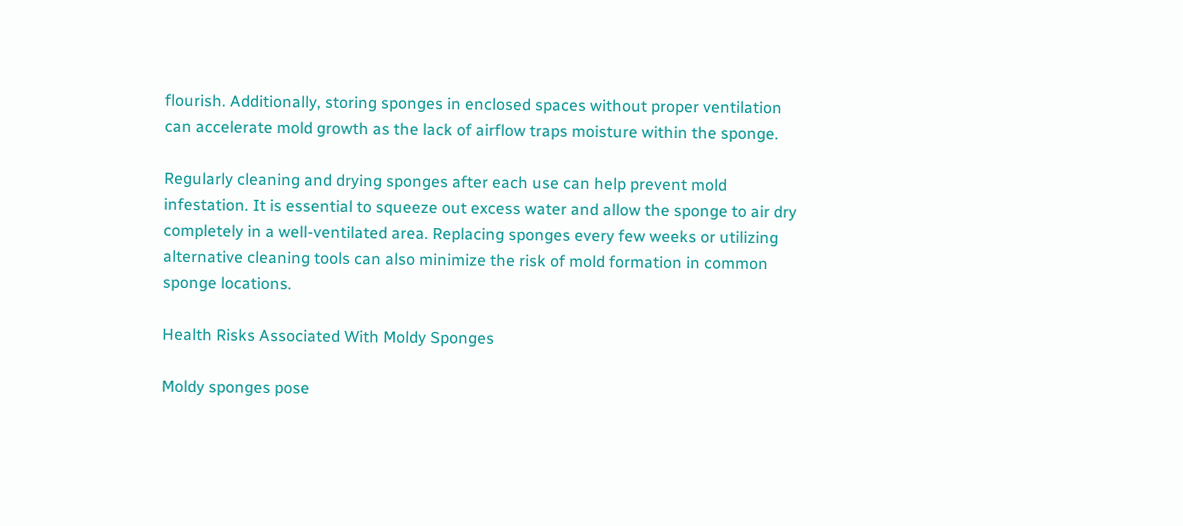flourish. Additionally, storing sponges in enclosed spaces without proper ventilation can accelerate mold growth as the lack of airflow traps moisture within the sponge.

Regularly cleaning and drying sponges after each use can help prevent mold infestation. It is essential to squeeze out excess water and allow the sponge to air dry completely in a well-ventilated area. Replacing sponges every few weeks or utilizing alternative cleaning tools can also minimize the risk of mold formation in common sponge locations.

Health Risks Associated With Moldy Sponges

Moldy sponges pose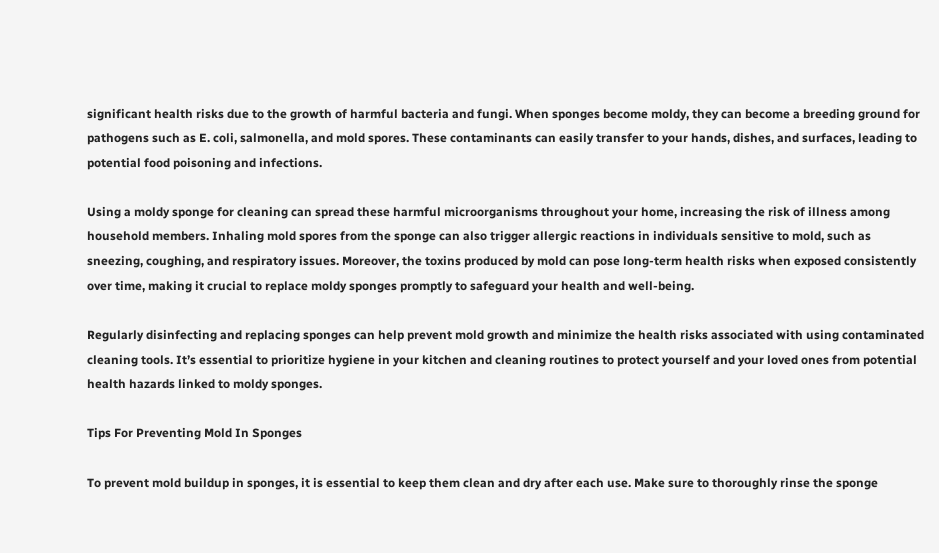significant health risks due to the growth of harmful bacteria and fungi. When sponges become moldy, they can become a breeding ground for pathogens such as E. coli, salmonella, and mold spores. These contaminants can easily transfer to your hands, dishes, and surfaces, leading to potential food poisoning and infections.

Using a moldy sponge for cleaning can spread these harmful microorganisms throughout your home, increasing the risk of illness among household members. Inhaling mold spores from the sponge can also trigger allergic reactions in individuals sensitive to mold, such as sneezing, coughing, and respiratory issues. Moreover, the toxins produced by mold can pose long-term health risks when exposed consistently over time, making it crucial to replace moldy sponges promptly to safeguard your health and well-being.

Regularly disinfecting and replacing sponges can help prevent mold growth and minimize the health risks associated with using contaminated cleaning tools. It’s essential to prioritize hygiene in your kitchen and cleaning routines to protect yourself and your loved ones from potential health hazards linked to moldy sponges.

Tips For Preventing Mold In Sponges

To prevent mold buildup in sponges, it is essential to keep them clean and dry after each use. Make sure to thoroughly rinse the sponge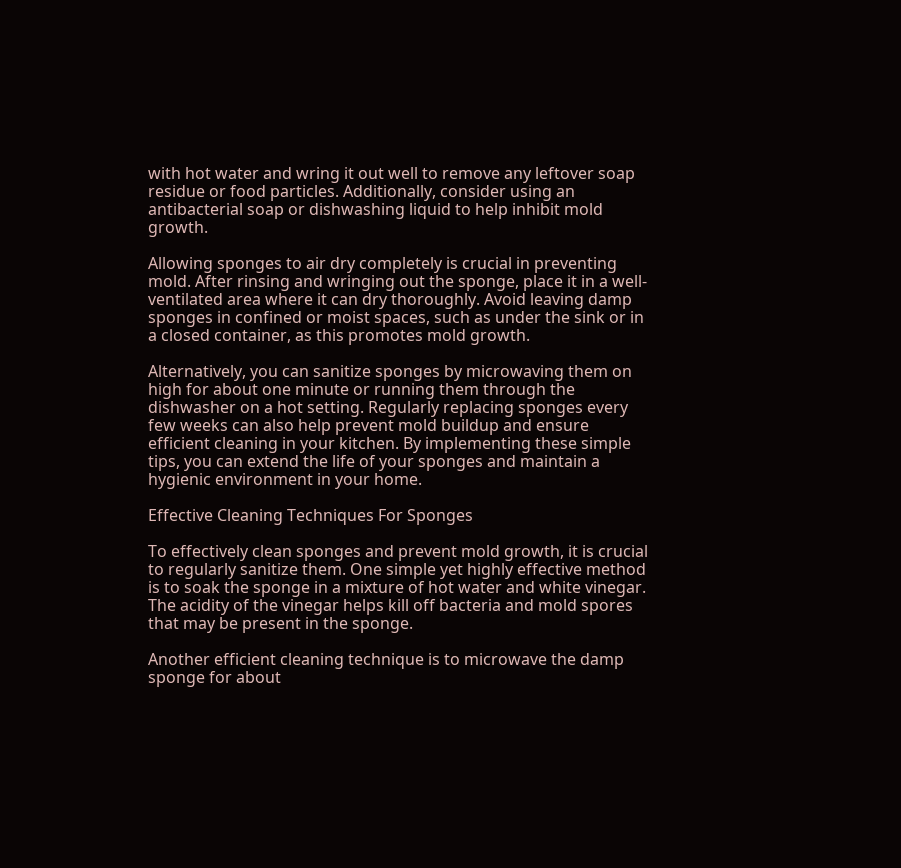with hot water and wring it out well to remove any leftover soap residue or food particles. Additionally, consider using an antibacterial soap or dishwashing liquid to help inhibit mold growth.

Allowing sponges to air dry completely is crucial in preventing mold. After rinsing and wringing out the sponge, place it in a well-ventilated area where it can dry thoroughly. Avoid leaving damp sponges in confined or moist spaces, such as under the sink or in a closed container, as this promotes mold growth.

Alternatively, you can sanitize sponges by microwaving them on high for about one minute or running them through the dishwasher on a hot setting. Regularly replacing sponges every few weeks can also help prevent mold buildup and ensure efficient cleaning in your kitchen. By implementing these simple tips, you can extend the life of your sponges and maintain a hygienic environment in your home.

Effective Cleaning Techniques For Sponges

To effectively clean sponges and prevent mold growth, it is crucial to regularly sanitize them. One simple yet highly effective method is to soak the sponge in a mixture of hot water and white vinegar. The acidity of the vinegar helps kill off bacteria and mold spores that may be present in the sponge.

Another efficient cleaning technique is to microwave the damp sponge for about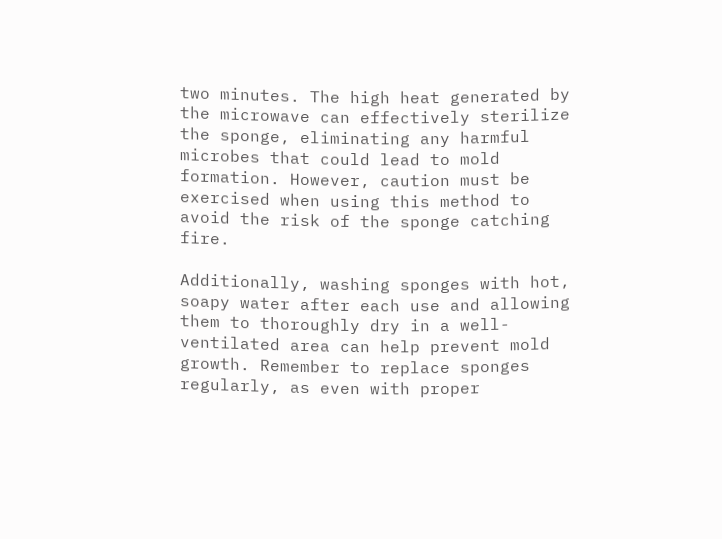two minutes. The high heat generated by the microwave can effectively sterilize the sponge, eliminating any harmful microbes that could lead to mold formation. However, caution must be exercised when using this method to avoid the risk of the sponge catching fire.

Additionally, washing sponges with hot, soapy water after each use and allowing them to thoroughly dry in a well-ventilated area can help prevent mold growth. Remember to replace sponges regularly, as even with proper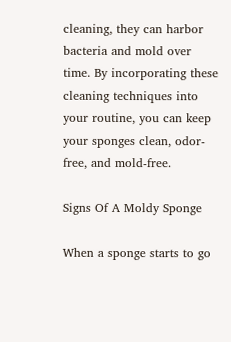cleaning, they can harbor bacteria and mold over time. By incorporating these cleaning techniques into your routine, you can keep your sponges clean, odor-free, and mold-free.

Signs Of A Moldy Sponge

When a sponge starts to go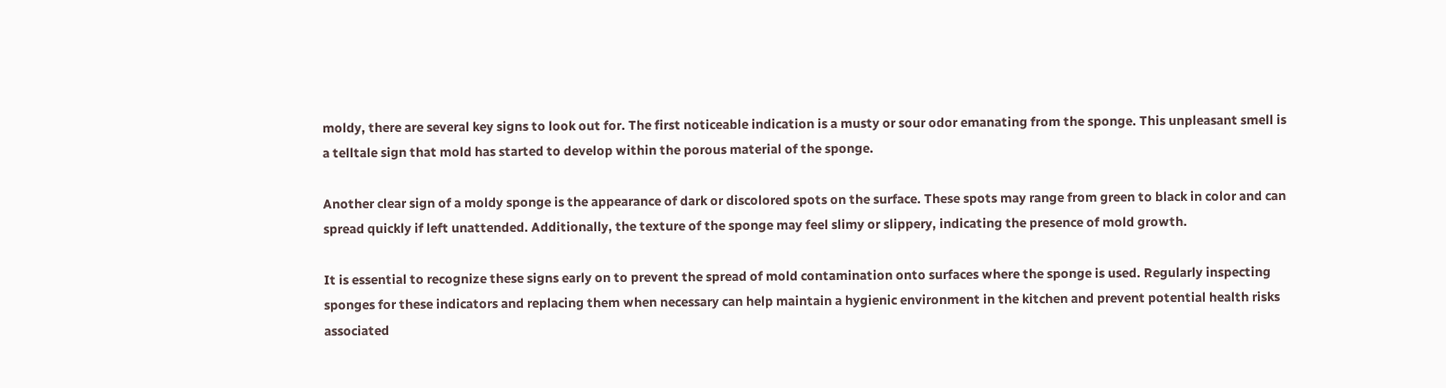moldy, there are several key signs to look out for. The first noticeable indication is a musty or sour odor emanating from the sponge. This unpleasant smell is a telltale sign that mold has started to develop within the porous material of the sponge.

Another clear sign of a moldy sponge is the appearance of dark or discolored spots on the surface. These spots may range from green to black in color and can spread quickly if left unattended. Additionally, the texture of the sponge may feel slimy or slippery, indicating the presence of mold growth.

It is essential to recognize these signs early on to prevent the spread of mold contamination onto surfaces where the sponge is used. Regularly inspecting sponges for these indicators and replacing them when necessary can help maintain a hygienic environment in the kitchen and prevent potential health risks associated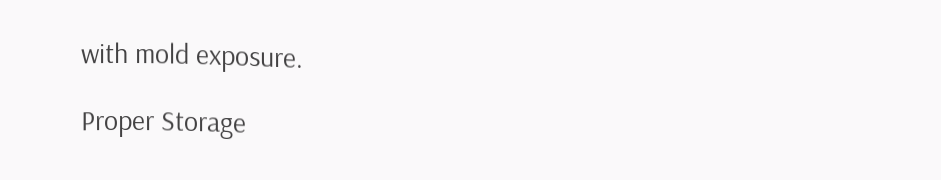with mold exposure.

Proper Storage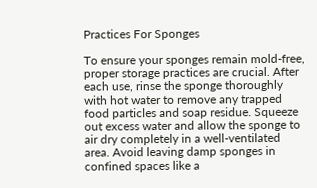Practices For Sponges

To ensure your sponges remain mold-free, proper storage practices are crucial. After each use, rinse the sponge thoroughly with hot water to remove any trapped food particles and soap residue. Squeeze out excess water and allow the sponge to air dry completely in a well-ventilated area. Avoid leaving damp sponges in confined spaces like a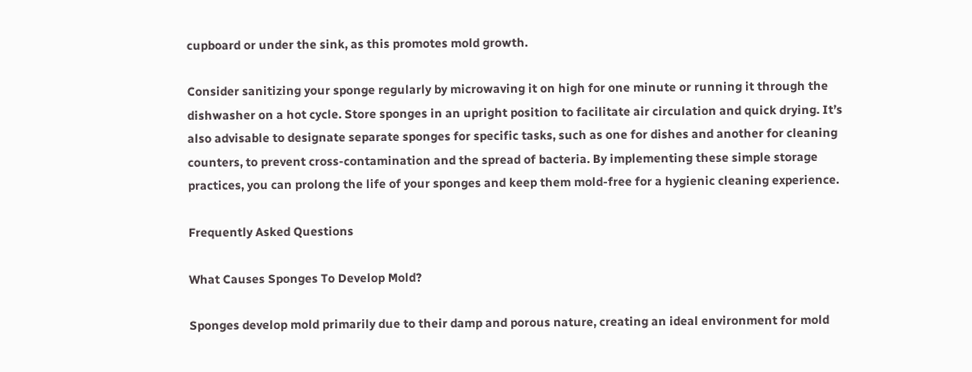cupboard or under the sink, as this promotes mold growth.

Consider sanitizing your sponge regularly by microwaving it on high for one minute or running it through the dishwasher on a hot cycle. Store sponges in an upright position to facilitate air circulation and quick drying. It’s also advisable to designate separate sponges for specific tasks, such as one for dishes and another for cleaning counters, to prevent cross-contamination and the spread of bacteria. By implementing these simple storage practices, you can prolong the life of your sponges and keep them mold-free for a hygienic cleaning experience.

Frequently Asked Questions

What Causes Sponges To Develop Mold?

Sponges develop mold primarily due to their damp and porous nature, creating an ideal environment for mold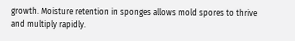growth. Moisture retention in sponges allows mold spores to thrive and multiply rapidly.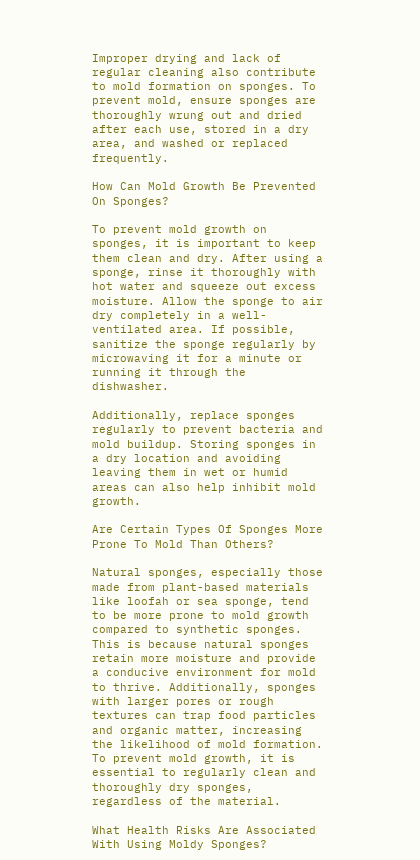Improper drying and lack of regular cleaning also contribute to mold formation on sponges. To prevent mold, ensure sponges are thoroughly wrung out and dried after each use, stored in a dry area, and washed or replaced frequently.

How Can Mold Growth Be Prevented On Sponges?

To prevent mold growth on sponges, it is important to keep them clean and dry. After using a sponge, rinse it thoroughly with hot water and squeeze out excess moisture. Allow the sponge to air dry completely in a well-ventilated area. If possible, sanitize the sponge regularly by microwaving it for a minute or running it through the dishwasher.

Additionally, replace sponges regularly to prevent bacteria and mold buildup. Storing sponges in a dry location and avoiding leaving them in wet or humid areas can also help inhibit mold growth.

Are Certain Types Of Sponges More Prone To Mold Than Others?

Natural sponges, especially those made from plant-based materials like loofah or sea sponge, tend to be more prone to mold growth compared to synthetic sponges. This is because natural sponges retain more moisture and provide a conducive environment for mold to thrive. Additionally, sponges with larger pores or rough textures can trap food particles and organic matter, increasing the likelihood of mold formation. To prevent mold growth, it is essential to regularly clean and thoroughly dry sponges, regardless of the material.

What Health Risks Are Associated With Using Moldy Sponges?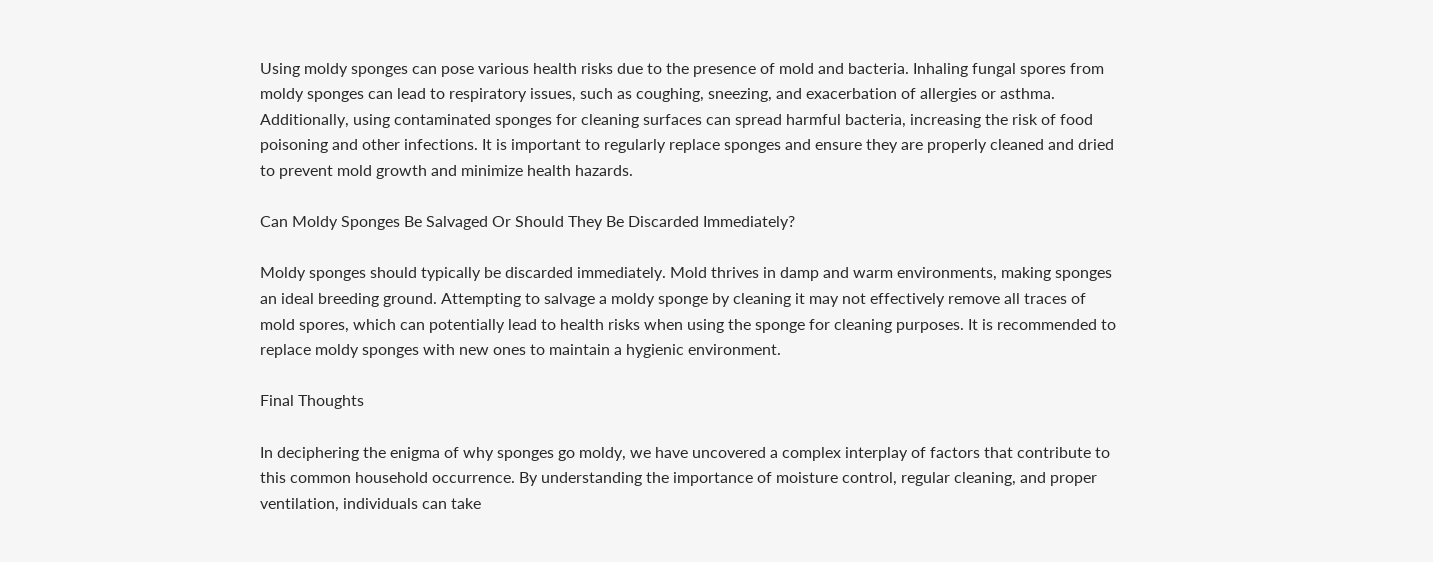Using moldy sponges can pose various health risks due to the presence of mold and bacteria. Inhaling fungal spores from moldy sponges can lead to respiratory issues, such as coughing, sneezing, and exacerbation of allergies or asthma. Additionally, using contaminated sponges for cleaning surfaces can spread harmful bacteria, increasing the risk of food poisoning and other infections. It is important to regularly replace sponges and ensure they are properly cleaned and dried to prevent mold growth and minimize health hazards.

Can Moldy Sponges Be Salvaged Or Should They Be Discarded Immediately?

Moldy sponges should typically be discarded immediately. Mold thrives in damp and warm environments, making sponges an ideal breeding ground. Attempting to salvage a moldy sponge by cleaning it may not effectively remove all traces of mold spores, which can potentially lead to health risks when using the sponge for cleaning purposes. It is recommended to replace moldy sponges with new ones to maintain a hygienic environment.

Final Thoughts

In deciphering the enigma of why sponges go moldy, we have uncovered a complex interplay of factors that contribute to this common household occurrence. By understanding the importance of moisture control, regular cleaning, and proper ventilation, individuals can take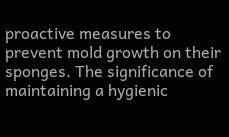proactive measures to prevent mold growth on their sponges. The significance of maintaining a hygienic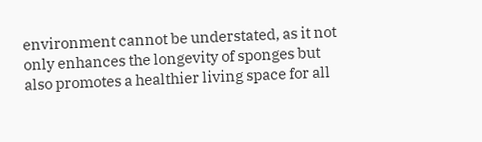environment cannot be understated, as it not only enhances the longevity of sponges but also promotes a healthier living space for all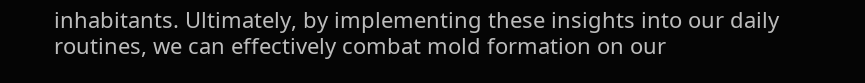inhabitants. Ultimately, by implementing these insights into our daily routines, we can effectively combat mold formation on our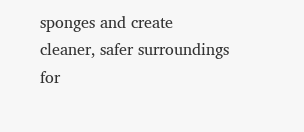sponges and create cleaner, safer surroundings for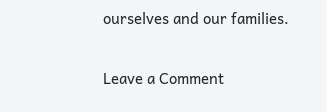ourselves and our families.

Leave a Comment